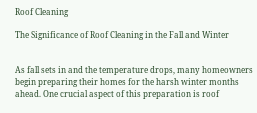Roof Cleaning

The Significance of Roof Cleaning in the Fall and Winter


As fall sets in and the temperature drops, many homeowners begin preparing their homes for the harsh winter months ahead. One crucial aspect of this preparation is roof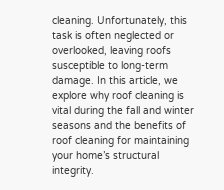cleaning. Unfortunately, this task is often neglected or overlooked, leaving roofs susceptible to long-term damage. In this article, we explore why roof cleaning is vital during the fall and winter seasons and the benefits of roof cleaning for maintaining your home’s structural integrity.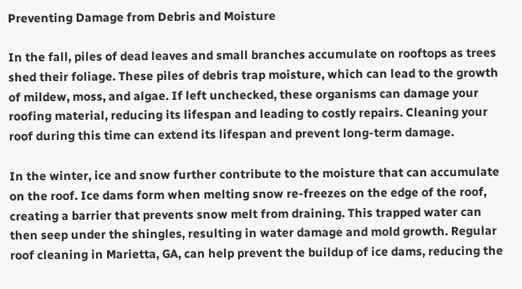Preventing Damage from Debris and Moisture

In the fall, piles of dead leaves and small branches accumulate on rooftops as trees shed their foliage. These piles of debris trap moisture, which can lead to the growth of mildew, moss, and algae. If left unchecked, these organisms can damage your roofing material, reducing its lifespan and leading to costly repairs. Cleaning your roof during this time can extend its lifespan and prevent long-term damage.

In the winter, ice and snow further contribute to the moisture that can accumulate on the roof. Ice dams form when melting snow re-freezes on the edge of the roof, creating a barrier that prevents snow melt from draining. This trapped water can then seep under the shingles, resulting in water damage and mold growth. Regular roof cleaning in Marietta, GA, can help prevent the buildup of ice dams, reducing the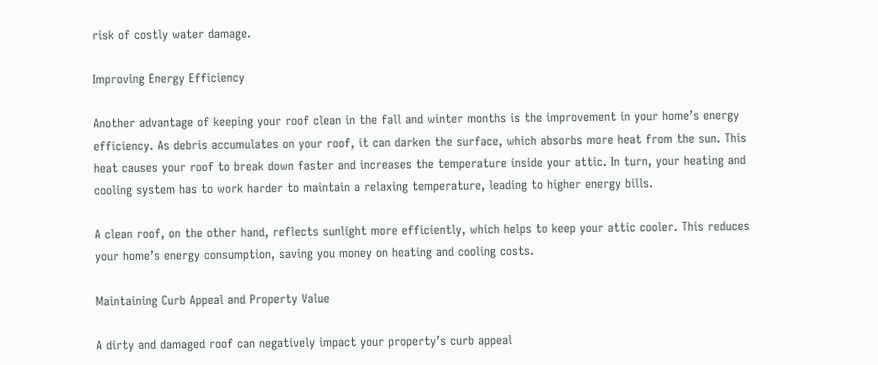risk of costly water damage.

Improving Energy Efficiency

Another advantage of keeping your roof clean in the fall and winter months is the improvement in your home’s energy efficiency. As debris accumulates on your roof, it can darken the surface, which absorbs more heat from the sun. This heat causes your roof to break down faster and increases the temperature inside your attic. In turn, your heating and cooling system has to work harder to maintain a relaxing temperature, leading to higher energy bills.

A clean roof, on the other hand, reflects sunlight more efficiently, which helps to keep your attic cooler. This reduces your home’s energy consumption, saving you money on heating and cooling costs.

Maintaining Curb Appeal and Property Value

A dirty and damaged roof can negatively impact your property’s curb appeal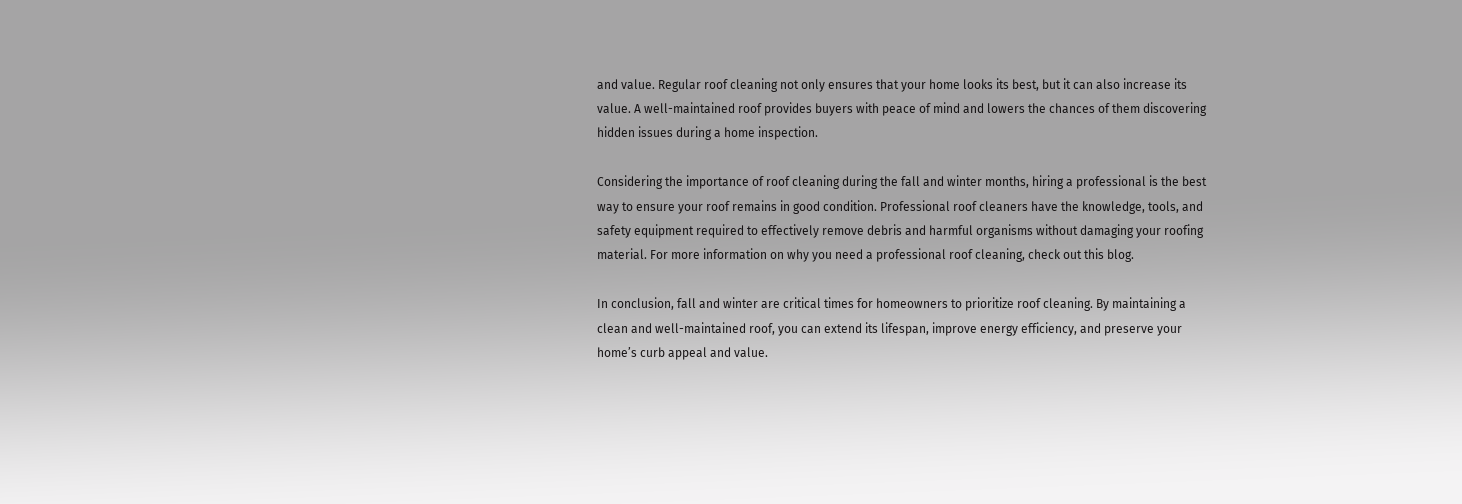and value. Regular roof cleaning not only ensures that your home looks its best, but it can also increase its value. A well-maintained roof provides buyers with peace of mind and lowers the chances of them discovering hidden issues during a home inspection.

Considering the importance of roof cleaning during the fall and winter months, hiring a professional is the best way to ensure your roof remains in good condition. Professional roof cleaners have the knowledge, tools, and safety equipment required to effectively remove debris and harmful organisms without damaging your roofing material. For more information on why you need a professional roof cleaning, check out this blog.

In conclusion, fall and winter are critical times for homeowners to prioritize roof cleaning. By maintaining a clean and well-maintained roof, you can extend its lifespan, improve energy efficiency, and preserve your home’s curb appeal and value.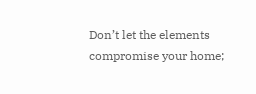Don’t let the elements compromise your home;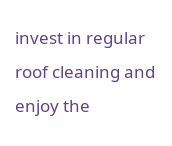invest in regular roof cleaning and enjoy the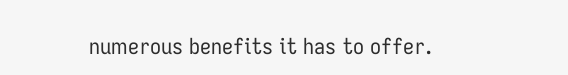numerous benefits it has to offer.